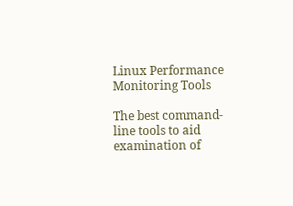Linux Performance Monitoring Tools

The best command-line tools to aid examination of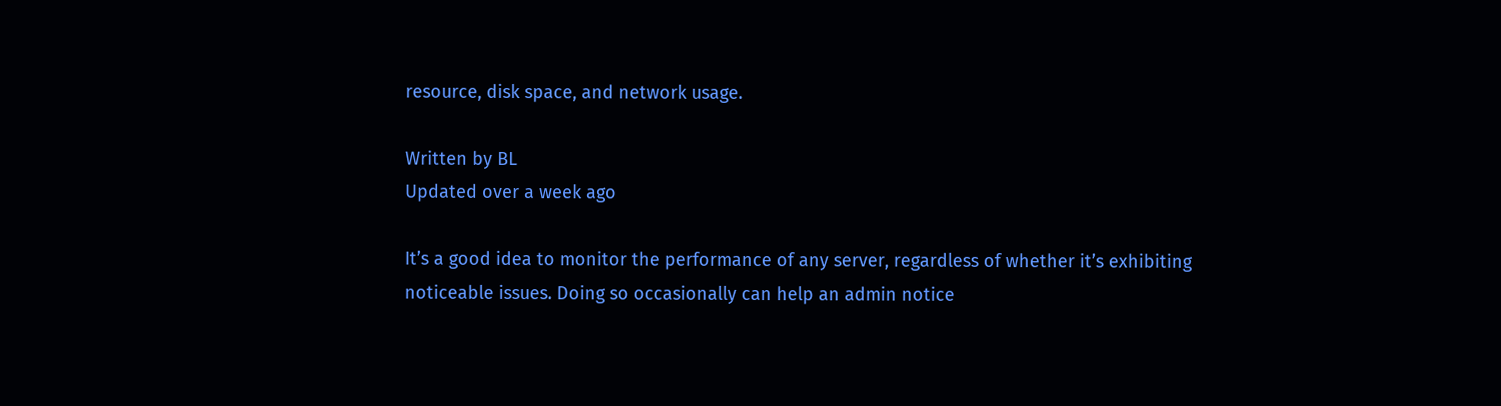resource, disk space, and network usage.

Written by BL
Updated over a week ago

It’s a good idea to monitor the performance of any server, regardless of whether it’s exhibiting noticeable issues. Doing so occasionally can help an admin notice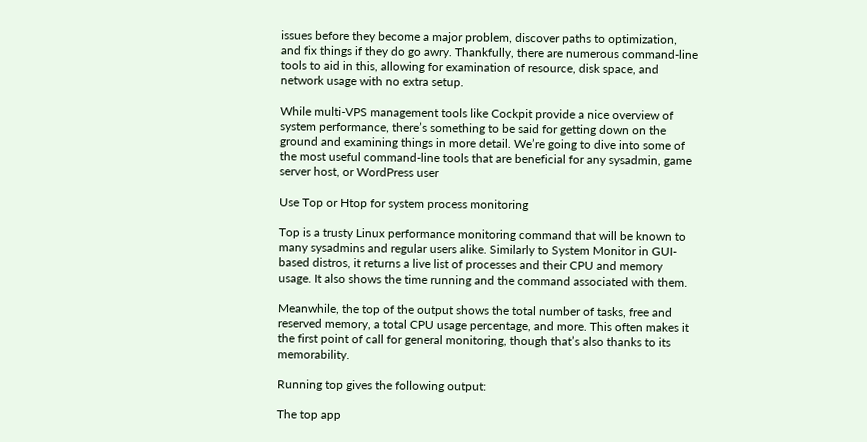issues before they become a major problem, discover paths to optimization, and fix things if they do go awry. Thankfully, there are numerous command-line tools to aid in this, allowing for examination of resource, disk space, and network usage with no extra setup.

While multi-VPS management tools like Cockpit provide a nice overview of system performance, there’s something to be said for getting down on the ground and examining things in more detail. We’re going to dive into some of the most useful command-line tools that are beneficial for any sysadmin, game server host, or WordPress user

Use Top or Htop for system process monitoring

Top is a trusty Linux performance monitoring command that will be known to many sysadmins and regular users alike. Similarly to System Monitor in GUI-based distros, it returns a live list of processes and their CPU and memory usage. It also shows the time running and the command associated with them.

Meanwhile, the top of the output shows the total number of tasks, free and reserved memory, a total CPU usage percentage, and more. This often makes it the first point of call for general monitoring, though that’s also thanks to its memorability.

Running top gives the following output:

The top app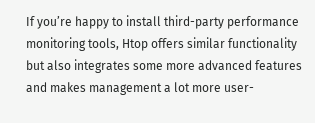If you’re happy to install third-party performance monitoring tools, Htop offers similar functionality but also integrates some more advanced features and makes management a lot more user-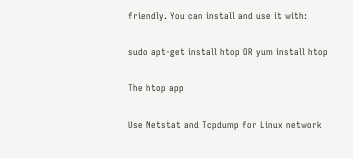friendly. You can install and use it with:

sudo apt-get install htop OR yum install htop

The htop app

Use Netstat and Tcpdump for Linux network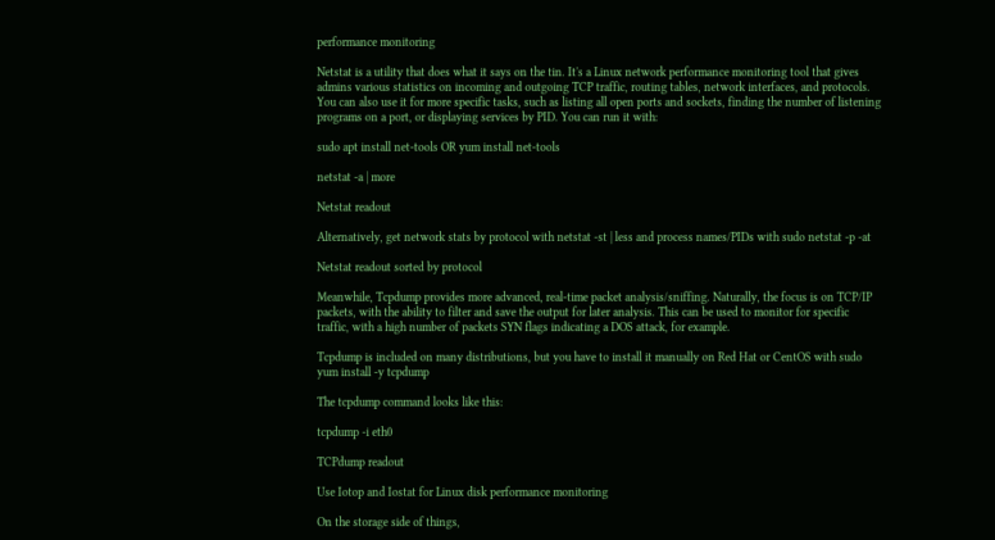performance monitoring

Netstat is a utility that does what it says on the tin. It's a Linux network performance monitoring tool that gives admins various statistics on incoming and outgoing TCP traffic, routing tables, network interfaces, and protocols. You can also use it for more specific tasks, such as listing all open ports and sockets, finding the number of listening programs on a port, or displaying services by PID. You can run it with:

sudo apt install net-tools OR yum install net-tools

netstat -a | more

Netstat readout

Alternatively, get network stats by protocol with netstat -st | less and process names/PIDs with sudo netstat -p -at

Netstat readout sorted by protocol

Meanwhile, Tcpdump provides more advanced, real-time packet analysis/sniffing. Naturally, the focus is on TCP/IP packets, with the ability to filter and save the output for later analysis. This can be used to monitor for specific traffic, with a high number of packets SYN flags indicating a DOS attack, for example.

Tcpdump is included on many distributions, but you have to install it manually on Red Hat or CentOS with sudo yum install -y tcpdump

The tcpdump command looks like this:

tcpdump -i eth0

TCPdump readout

Use Iotop and Iostat for Linux disk performance monitoring

On the storage side of things,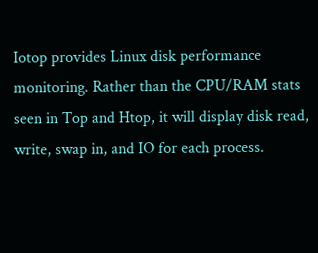Iotop provides Linux disk performance monitoring. Rather than the CPU/RAM stats seen in Top and Htop, it will display disk read, write, swap in, and IO for each process.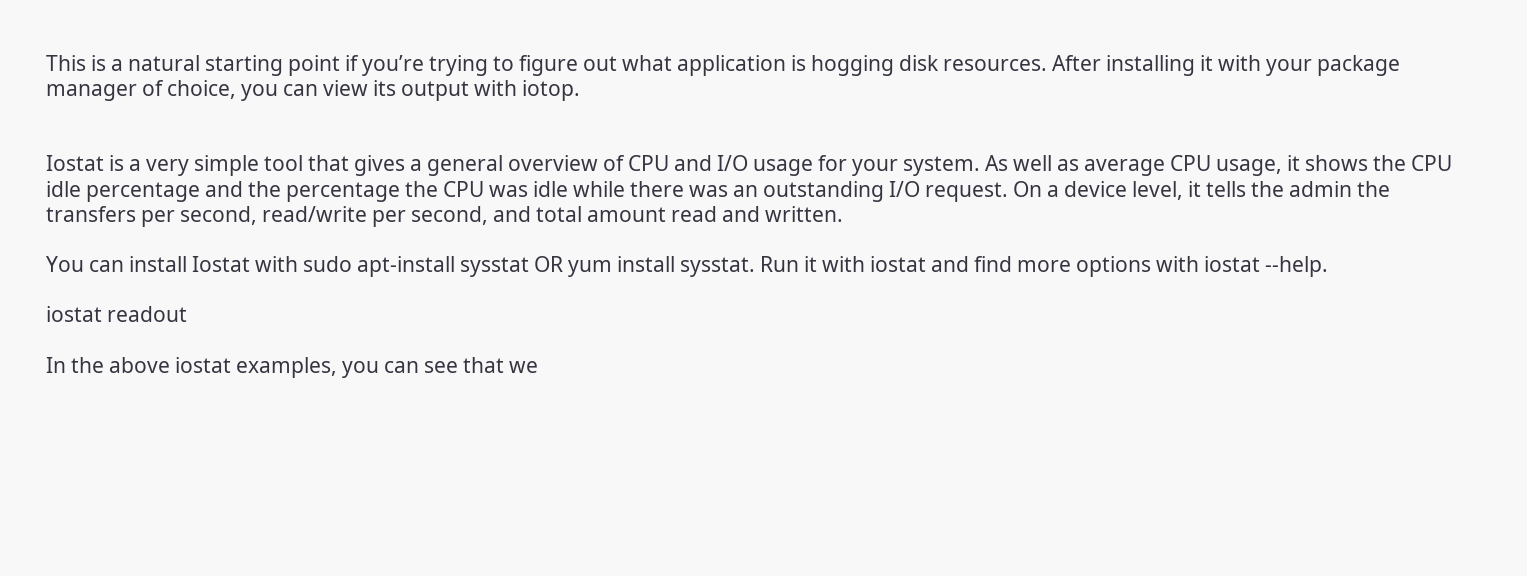This is a natural starting point if you’re trying to figure out what application is hogging disk resources. After installing it with your package manager of choice, you can view its output with iotop.


Iostat is a very simple tool that gives a general overview of CPU and I/O usage for your system. As well as average CPU usage, it shows the CPU idle percentage and the percentage the CPU was idle while there was an outstanding I/O request. On a device level, it tells the admin the transfers per second, read/write per second, and total amount read and written.

You can install Iostat with sudo apt-install sysstat OR yum install sysstat. Run it with iostat and find more options with iostat --help.

iostat readout

In the above iostat examples, you can see that we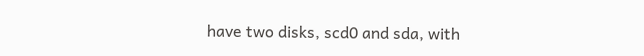have two disks, scd0 and sda, with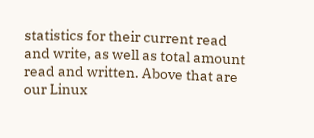statistics for their current read and write, as well as total amount read and written. Above that are our Linux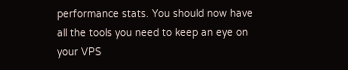performance stats. You should now have all the tools you need to keep an eye on your VPS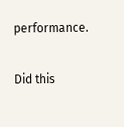performance.

Did this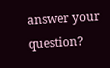answer your question?